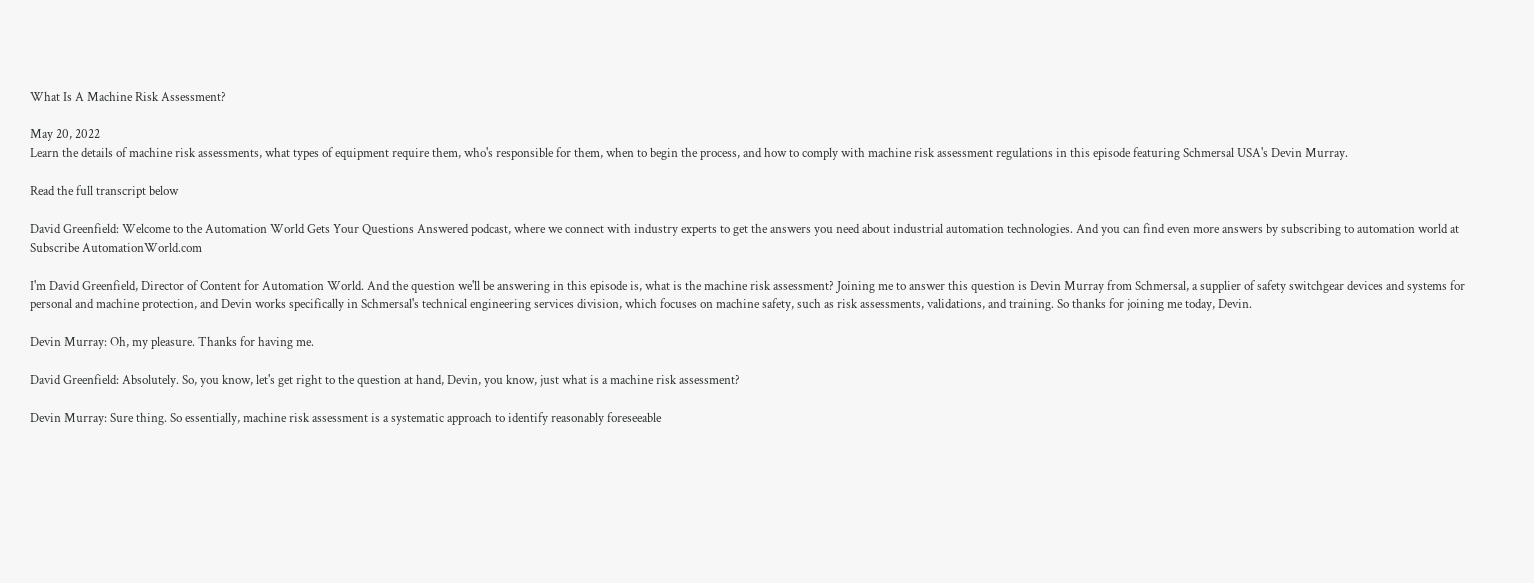What Is A Machine Risk Assessment?

May 20, 2022
Learn the details of machine risk assessments, what types of equipment require them, who's responsible for them, when to begin the process, and how to comply with machine risk assessment regulations in this episode featuring Schmersal USA's Devin Murray.

Read the full transcript below

David Greenfield: Welcome to the Automation World Gets Your Questions Answered podcast, where we connect with industry experts to get the answers you need about industrial automation technologies. And you can find even more answers by subscribing to automation world at Subscribe AutomationWorld.com

I'm David Greenfield, Director of Content for Automation World. And the question we'll be answering in this episode is, what is the machine risk assessment? Joining me to answer this question is Devin Murray from Schmersal, a supplier of safety switchgear devices and systems for personal and machine protection, and Devin works specifically in Schmersal's technical engineering services division, which focuses on machine safety, such as risk assessments, validations, and training. So thanks for joining me today, Devin.

Devin Murray: Oh, my pleasure. Thanks for having me.

David Greenfield: Absolutely. So, you know, let's get right to the question at hand, Devin, you know, just what is a machine risk assessment?

Devin Murray: Sure thing. So essentially, machine risk assessment is a systematic approach to identify reasonably foreseeable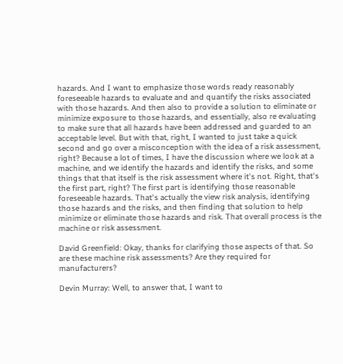hazards. And I want to emphasize those words ready reasonably foreseeable hazards to evaluate and and quantify the risks associated with those hazards. And then also to provide a solution to eliminate or minimize exposure to those hazards, and essentially, also re evaluating to make sure that all hazards have been addressed and guarded to an acceptable level. But with that, right, I wanted to just take a quick second and go over a misconception with the idea of a risk assessment, right? Because a lot of times, I have the discussion where we look at a machine, and we identify the hazards and identify the risks, and some things that that itself is the risk assessment where it's not. Right, that's the first part, right? The first part is identifying those reasonable foreseeable hazards. That's actually the view risk analysis, identifying those hazards and the risks, and then finding that solution to help minimize or eliminate those hazards and risk. That overall process is the machine or risk assessment.

David Greenfield: Okay, thanks for clarifying those aspects of that. So are these machine risk assessments? Are they required for manufacturers?

Devin Murray: Well, to answer that, I want to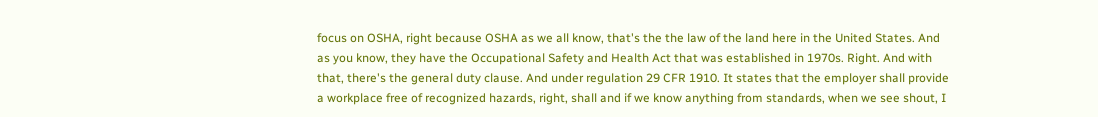focus on OSHA, right because OSHA as we all know, that's the the law of the land here in the United States. And as you know, they have the Occupational Safety and Health Act that was established in 1970s. Right. And with that, there's the general duty clause. And under regulation 29 CFR 1910. It states that the employer shall provide a workplace free of recognized hazards, right, shall and if we know anything from standards, when we see shout, I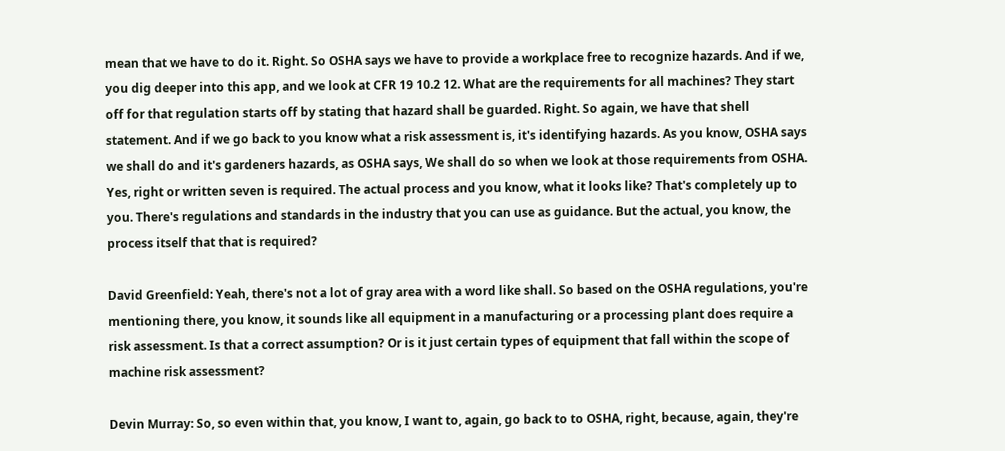mean that we have to do it. Right. So OSHA says we have to provide a workplace free to recognize hazards. And if we, you dig deeper into this app, and we look at CFR 19 10.2 12. What are the requirements for all machines? They start off for that regulation starts off by stating that hazard shall be guarded. Right. So again, we have that shell statement. And if we go back to you know what a risk assessment is, it's identifying hazards. As you know, OSHA says we shall do and it's gardeners hazards, as OSHA says, We shall do so when we look at those requirements from OSHA. Yes, right or written seven is required. The actual process and you know, what it looks like? That's completely up to you. There's regulations and standards in the industry that you can use as guidance. But the actual, you know, the process itself that that is required?

David Greenfield: Yeah, there's not a lot of gray area with a word like shall. So based on the OSHA regulations, you're mentioning there, you know, it sounds like all equipment in a manufacturing or a processing plant does require a risk assessment. Is that a correct assumption? Or is it just certain types of equipment that fall within the scope of machine risk assessment?

Devin Murray: So, so even within that, you know, I want to, again, go back to to OSHA, right, because, again, they're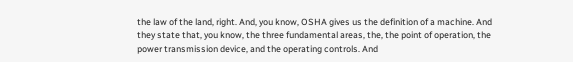the law of the land, right. And, you know, OSHA gives us the definition of a machine. And they state that, you know, the three fundamental areas, the, the point of operation, the power transmission device, and the operating controls. And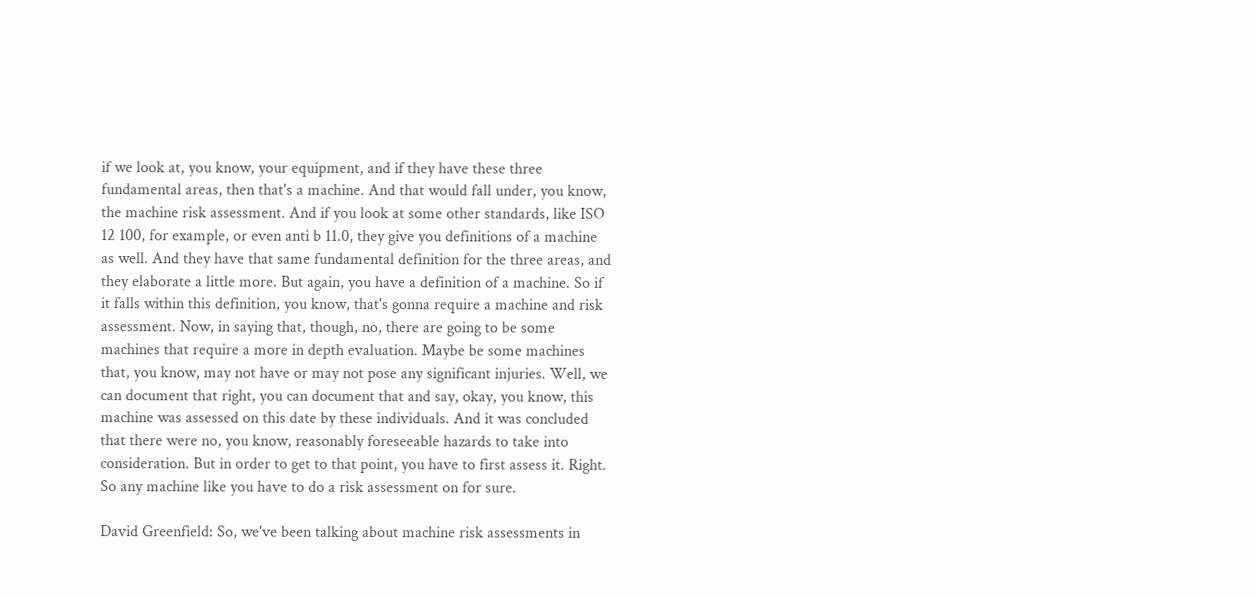if we look at, you know, your equipment, and if they have these three fundamental areas, then that's a machine. And that would fall under, you know, the machine risk assessment. And if you look at some other standards, like ISO 12 100, for example, or even anti b 11.0, they give you definitions of a machine as well. And they have that same fundamental definition for the three areas, and they elaborate a little more. But again, you have a definition of a machine. So if it falls within this definition, you know, that's gonna require a machine and risk assessment. Now, in saying that, though, no, there are going to be some machines that require a more in depth evaluation. Maybe be some machines that, you know, may not have or may not pose any significant injuries. Well, we can document that right, you can document that and say, okay, you know, this machine was assessed on this date by these individuals. And it was concluded that there were no, you know, reasonably foreseeable hazards to take into consideration. But in order to get to that point, you have to first assess it. Right. So any machine like you have to do a risk assessment on for sure.

David Greenfield: So, we've been talking about machine risk assessments in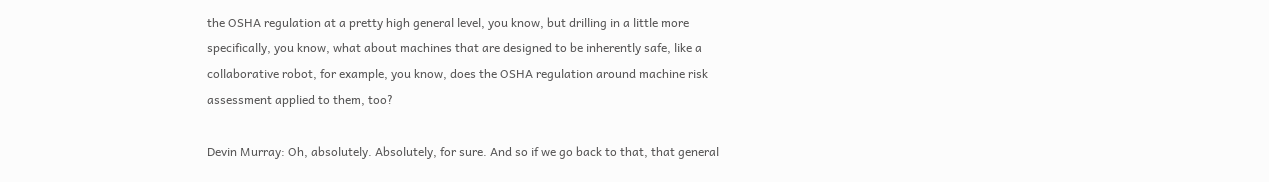the OSHA regulation at a pretty high general level, you know, but drilling in a little more specifically, you know, what about machines that are designed to be inherently safe, like a collaborative robot, for example, you know, does the OSHA regulation around machine risk assessment applied to them, too?

Devin Murray: Oh, absolutely. Absolutely, for sure. And so if we go back to that, that general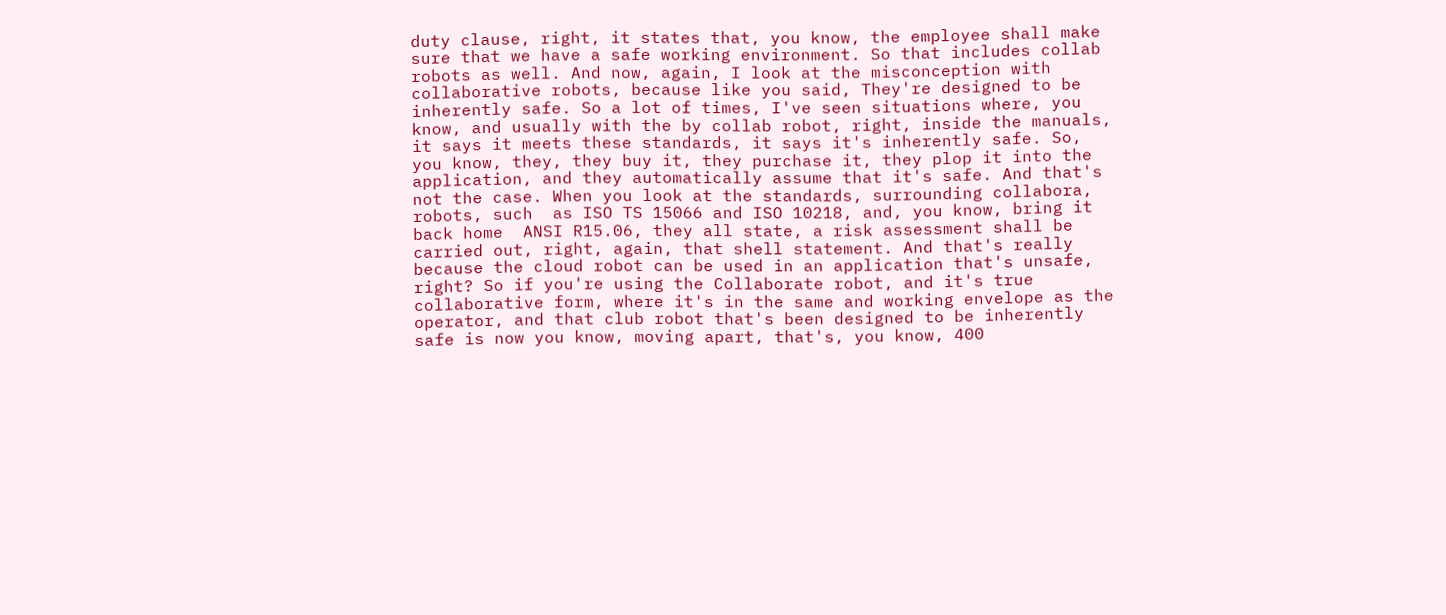duty clause, right, it states that, you know, the employee shall make sure that we have a safe working environment. So that includes collab robots as well. And now, again, I look at the misconception with collaborative robots, because like you said, They're designed to be inherently safe. So a lot of times, I've seen situations where, you know, and usually with the by collab robot, right, inside the manuals, it says it meets these standards, it says it's inherently safe. So, you know, they, they buy it, they purchase it, they plop it into the application, and they automatically assume that it's safe. And that's not the case. When you look at the standards, surrounding collabora, robots, such  as ISO TS 15066 and ISO 10218, and, you know, bring it back home  ANSI R15.06, they all state, a risk assessment shall be carried out, right, again, that shell statement. And that's really because the cloud robot can be used in an application that's unsafe, right? So if you're using the Collaborate robot, and it's true collaborative form, where it's in the same and working envelope as the operator, and that club robot that's been designed to be inherently safe is now you know, moving apart, that's, you know, 400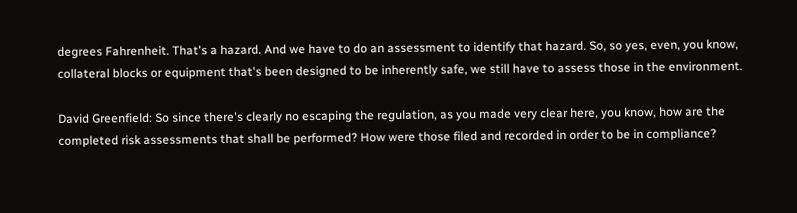degrees Fahrenheit. That's a hazard. And we have to do an assessment to identify that hazard. So, so yes, even, you know, collateral blocks or equipment that's been designed to be inherently safe, we still have to assess those in the environment.

David Greenfield: So since there's clearly no escaping the regulation, as you made very clear here, you know, how are the completed risk assessments that shall be performed? How were those filed and recorded in order to be in compliance?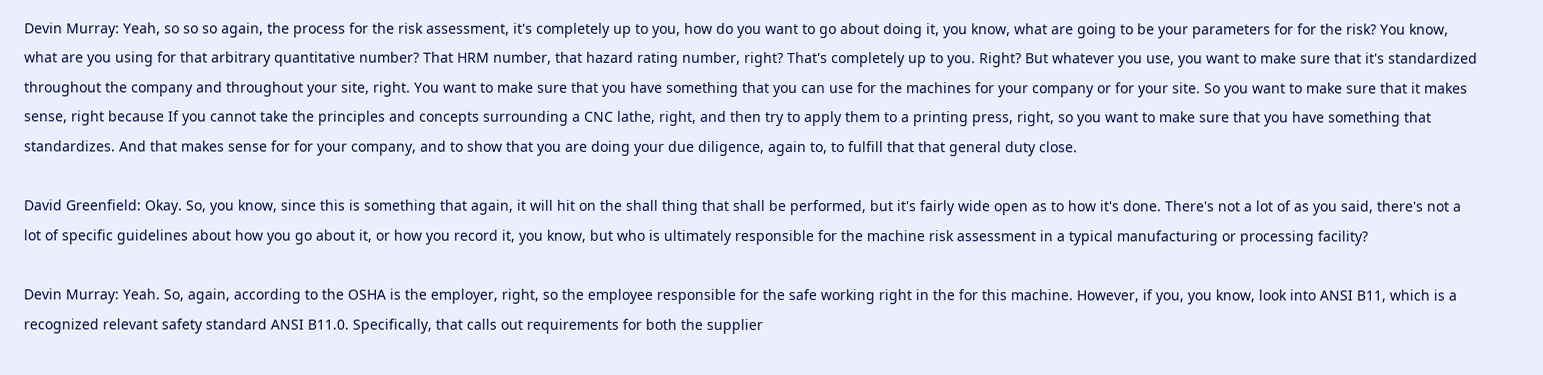Devin Murray: Yeah, so so so again, the process for the risk assessment, it's completely up to you, how do you want to go about doing it, you know, what are going to be your parameters for for the risk? You know, what are you using for that arbitrary quantitative number? That HRM number, that hazard rating number, right? That's completely up to you. Right? But whatever you use, you want to make sure that it's standardized throughout the company and throughout your site, right. You want to make sure that you have something that you can use for the machines for your company or for your site. So you want to make sure that it makes sense, right because If you cannot take the principles and concepts surrounding a CNC lathe, right, and then try to apply them to a printing press, right, so you want to make sure that you have something that standardizes. And that makes sense for for your company, and to show that you are doing your due diligence, again to, to fulfill that that general duty close.

David Greenfield: Okay. So, you know, since this is something that again, it will hit on the shall thing that shall be performed, but it's fairly wide open as to how it's done. There's not a lot of as you said, there's not a lot of specific guidelines about how you go about it, or how you record it, you know, but who is ultimately responsible for the machine risk assessment in a typical manufacturing or processing facility?

Devin Murray: Yeah. So, again, according to the OSHA is the employer, right, so the employee responsible for the safe working right in the for this machine. However, if you, you know, look into ANSI B11, which is a recognized relevant safety standard ANSI B11.0. Specifically, that calls out requirements for both the supplier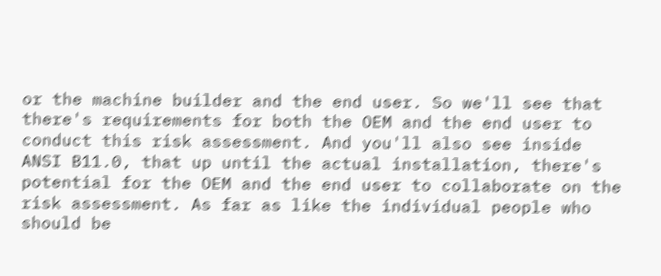or the machine builder and the end user. So we'll see that there's requirements for both the OEM and the end user to conduct this risk assessment. And you'll also see inside ANSI B11.0, that up until the actual installation, there's potential for the OEM and the end user to collaborate on the risk assessment. As far as like the individual people who should be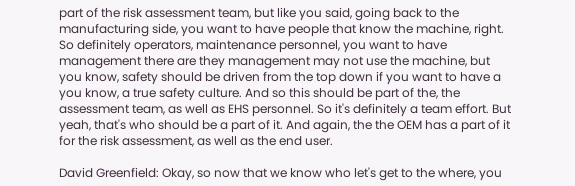part of the risk assessment team, but like you said, going back to the manufacturing side, you want to have people that know the machine, right. So definitely operators, maintenance personnel, you want to have management there are they management may not use the machine, but you know, safety should be driven from the top down if you want to have a you know, a true safety culture. And so this should be part of the, the assessment team, as well as EHS personnel. So it's definitely a team effort. But yeah, that's who should be a part of it. And again, the the OEM has a part of it for the risk assessment, as well as the end user.

David Greenfield: Okay, so now that we know who let's get to the where, you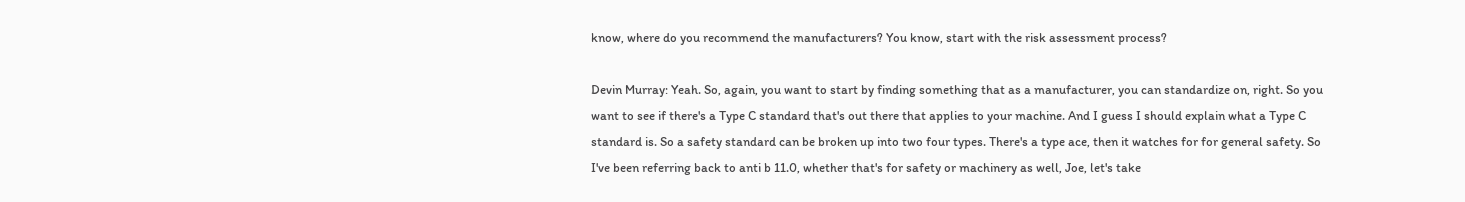know, where do you recommend the manufacturers? You know, start with the risk assessment process?

Devin Murray: Yeah. So, again, you want to start by finding something that as a manufacturer, you can standardize on, right. So you want to see if there's a Type C standard that's out there that applies to your machine. And I guess I should explain what a Type C standard is. So a safety standard can be broken up into two four types. There's a type ace, then it watches for for general safety. So I've been referring back to anti b 11.0, whether that's for safety or machinery as well, Joe, let's take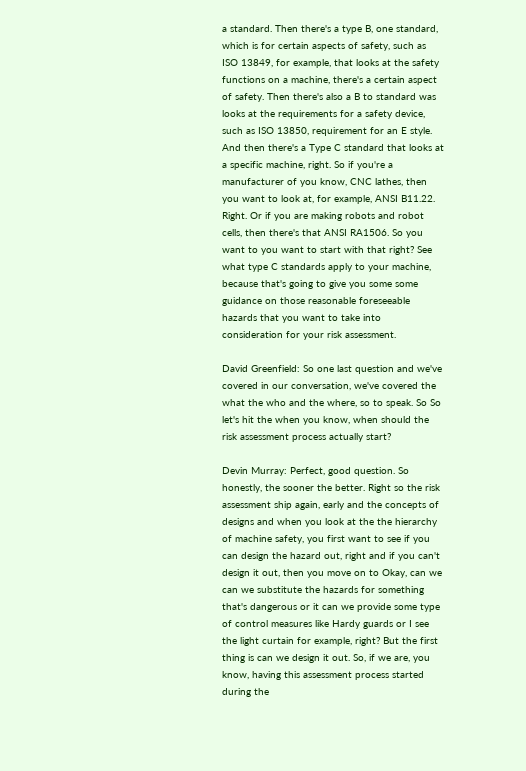a standard. Then there's a type B, one standard, which is for certain aspects of safety, such as ISO 13849, for example, that looks at the safety functions on a machine, there's a certain aspect of safety. Then there's also a B to standard was looks at the requirements for a safety device, such as ISO 13850, requirement for an E style. And then there's a Type C standard that looks at a specific machine, right. So if you're a manufacturer of you know, CNC lathes, then you want to look at, for example, ANSI B11.22. Right. Or if you are making robots and robot cells, then there's that ANSI RA1506. So you want to you want to start with that right? See what type C standards apply to your machine, because that's going to give you some some guidance on those reasonable foreseeable hazards that you want to take into consideration for your risk assessment.

David Greenfield: So one last question and we've covered in our conversation, we've covered the what the who and the where, so to speak. So So let's hit the when you know, when should the risk assessment process actually start?

Devin Murray: Perfect, good question. So honestly, the sooner the better. Right so the risk assessment ship again, early and the concepts of designs and when you look at the the hierarchy of machine safety, you first want to see if you can design the hazard out, right and if you can't design it out, then you move on to Okay, can we can we substitute the hazards for something that's dangerous or it can we provide some type of control measures like Hardy guards or I see the light curtain for example, right? But the first thing is can we design it out. So, if we are, you know, having this assessment process started during the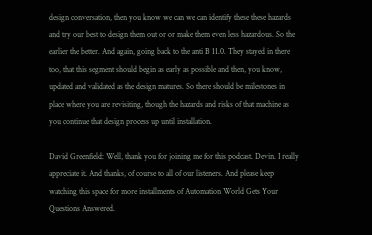design conversation, then you know we can we can identify these these hazards and try our best to design them out or or make them even less hazardous. So the earlier the better. And again, going back to the anti B 11.0. They stayed in there too, that this segment should begin as early as possible and then, you know, updated and validated as the design matures. So there should be milestones in place where you are revisiting, though the hazards and risks of that machine as you continue that design process up until installation.

David Greenfield: Well, thank you for joining me for this podcast. Devin. I really appreciate it. And thanks, of course to all of our listeners. And please keep watching this space for more installments of Automation World Gets Your Questions Answered.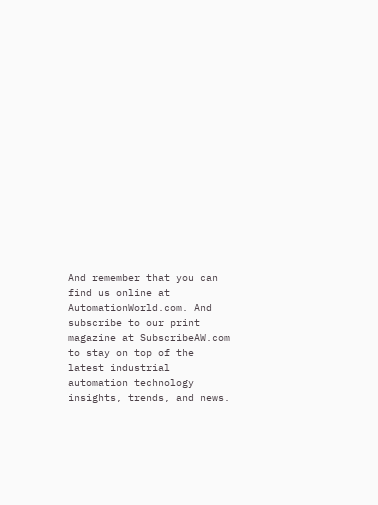And remember that you can find us online at AutomationWorld.com. And subscribe to our print magazine at SubscribeAW.com to stay on top of the latest industrial automation technology insights, trends, and news.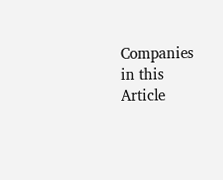Companies in this Article